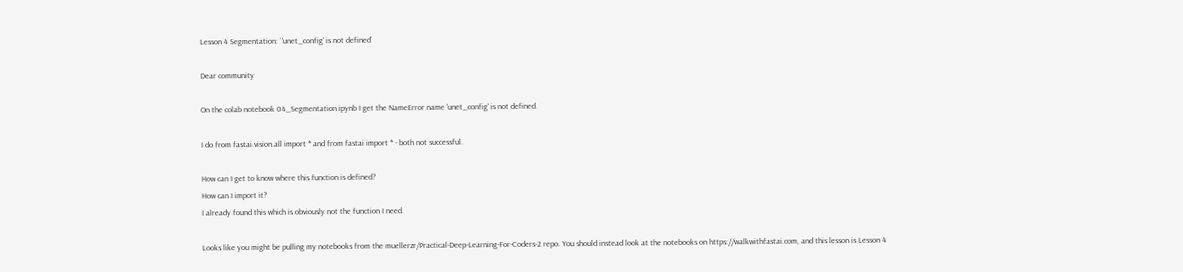Lesson 4 Segmentation: `'unet_config' is not defined`

Dear community

On the colab notebook 04_Segmentation.ipynb I get the NameError name 'unet_config' is not defined.

I do from fastai.vision.all import * and from fastai import * - both not successful.

How can I get to know where this function is defined?
How can I import it?
I already found this which is obviously not the function I need.

Looks like you might be pulling my notebooks from the muellerzr/Practical-Deep-Learning-For-Coders-2 repo. You should instead look at the notebooks on https://walkwithfastai.com, and this lesson is Lesson 4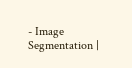- Image Segmentation |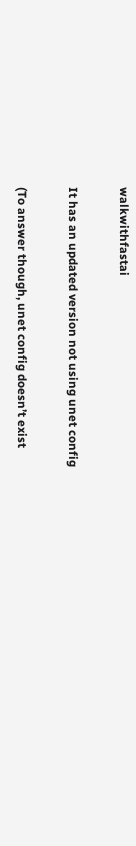walkwithfastai

It has an updated version not using unet config

(To answer though, unet config doesn’t exist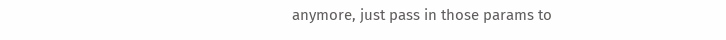anymore, just pass in those params to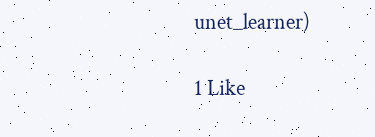unet_learner)

1 Like